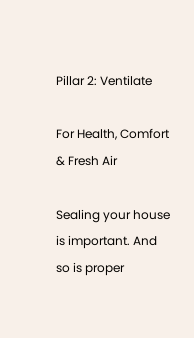Pillar 2: Ventilate

For Health, Comfort & Fresh Air

Sealing your house is important. And so is proper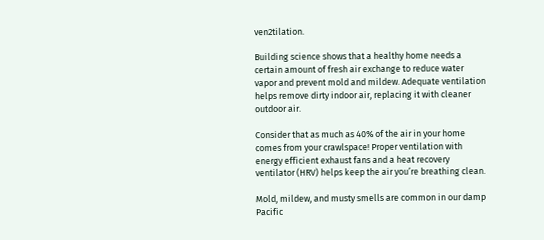ven2tilation.

Building science shows that a healthy home needs a certain amount of fresh air exchange to reduce water vapor and prevent mold and mildew. Adequate ventilation helps remove dirty indoor air, replacing it with cleaner outdoor air.

Consider that as much as 40% of the air in your home comes from your crawlspace! Proper ventilation with energy efficient exhaust fans and a heat recovery ventilator (HRV) helps keep the air you’re breathing clean.

Mold, mildew, and musty smells are common in our damp Pacific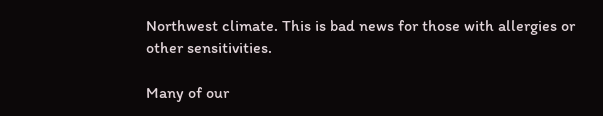Northwest climate. This is bad news for those with allergies or other sensitivities.

Many of our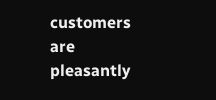customers are pleasantly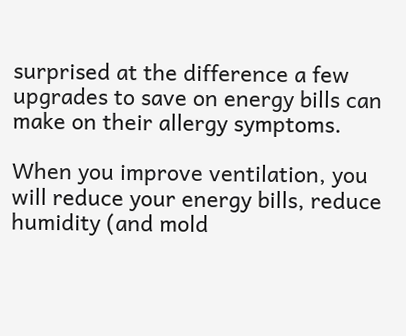surprised at the difference a few upgrades to save on energy bills can make on their allergy symptoms.

When you improve ventilation, you will reduce your energy bills, reduce humidity (and mold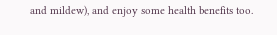and mildew), and enjoy some health benefits too.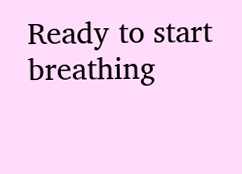Ready to start breathing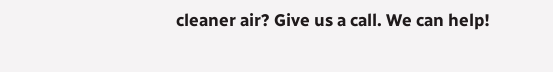cleaner air? Give us a call. We can help!